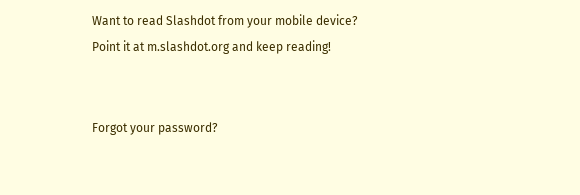Want to read Slashdot from your mobile device? Point it at m.slashdot.org and keep reading!


Forgot your password?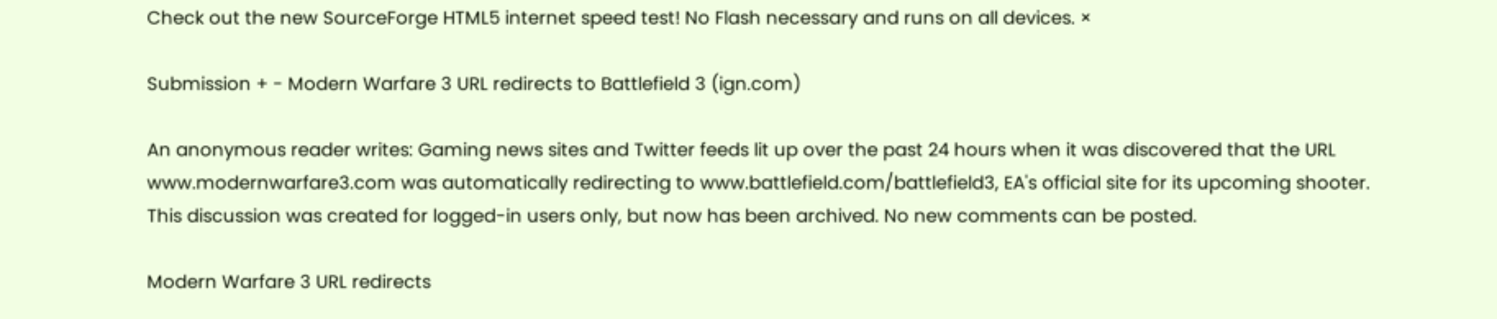Check out the new SourceForge HTML5 internet speed test! No Flash necessary and runs on all devices. ×

Submission + - Modern Warfare 3 URL redirects to Battlefield 3 (ign.com)

An anonymous reader writes: Gaming news sites and Twitter feeds lit up over the past 24 hours when it was discovered that the URL www.modernwarfare3.com was automatically redirecting to www.battlefield.com/battlefield3, EA's official site for its upcoming shooter.
This discussion was created for logged-in users only, but now has been archived. No new comments can be posted.

Modern Warfare 3 URL redirects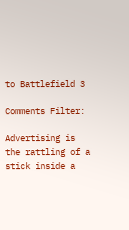to Battlefield 3

Comments Filter:

Advertising is the rattling of a stick inside a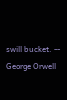swill bucket. -- George Orwell